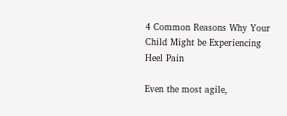4 Common Reasons Why Your Child Might be Experiencing Heel Pain

Even the most agile,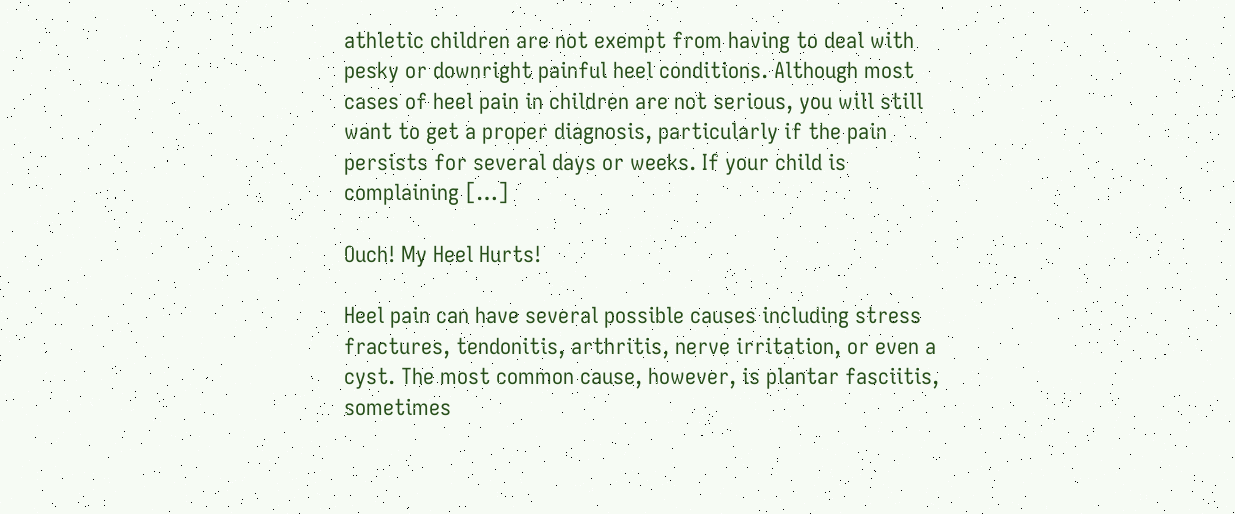athletic children are not exempt from having to deal with pesky or downright painful heel conditions. Although most cases of heel pain in children are not serious, you will still want to get a proper diagnosis, particularly if the pain persists for several days or weeks. If your child is complaining […]

Ouch! My Heel Hurts!

Heel pain can have several possible causes including stress fractures, tendonitis, arthritis, nerve irritation, or even a cyst. The most common cause, however, is plantar fasciitis, sometimes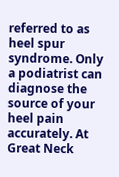referred to as heel spur syndrome. Only a podiatrist can diagnose the source of your heel pain accurately. At Great Neck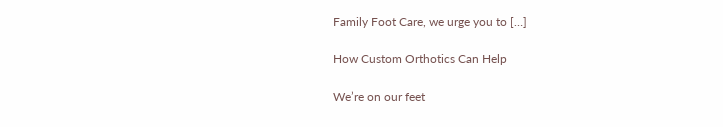Family Foot Care, we urge you to […]

How Custom Orthotics Can Help

We’re on our feet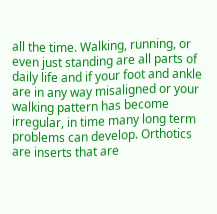all the time. Walking, running, or even just standing are all parts of daily life and if your foot and ankle are in any way misaligned or your walking pattern has become irregular, in time many long term problems can develop. Orthotics are inserts that are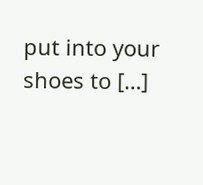put into your shoes to […]